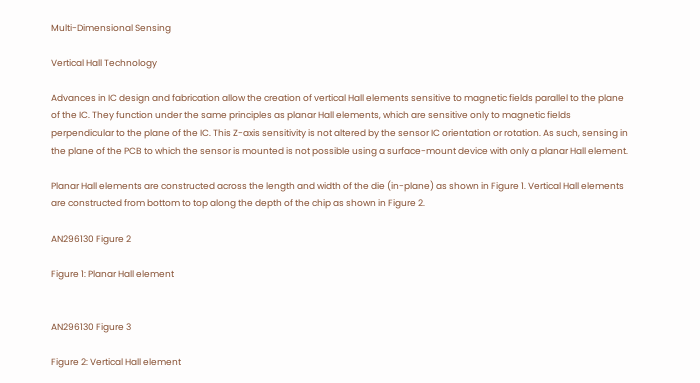Multi-Dimensional Sensing

Vertical Hall Technology

Advances in IC design and fabrication allow the creation of vertical Hall elements sensitive to magnetic fields parallel to the plane of the IC. They function under the same principles as planar Hall elements, which are sensitive only to magnetic fields perpendicular to the plane of the IC. This Z-axis sensitivity is not altered by the sensor IC orientation or rotation. As such, sensing in the plane of the PCB to which the sensor is mounted is not possible using a surface-mount device with only a planar Hall element.

Planar Hall elements are constructed across the length and width of the die (in-plane) as shown in Figure 1. Vertical Hall elements are constructed from bottom to top along the depth of the chip as shown in Figure 2.

AN296130 Figure 2

Figure 1: Planar Hall element


AN296130 Figure 3

Figure 2: Vertical Hall element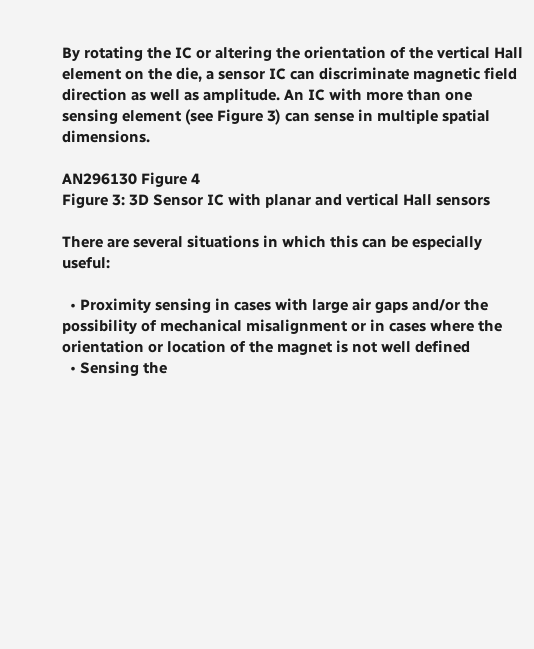By rotating the IC or altering the orientation of the vertical Hall element on the die, a sensor IC can discriminate magnetic field direction as well as amplitude. An IC with more than one sensing element (see Figure 3) can sense in multiple spatial dimensions.

AN296130 Figure 4
Figure 3: 3D Sensor IC with planar and vertical Hall sensors

There are several situations in which this can be especially useful:

  • Proximity sensing in cases with large air gaps and/or the possibility of mechanical misalignment or in cases where the orientation or location of the magnet is not well defined
  • Sensing the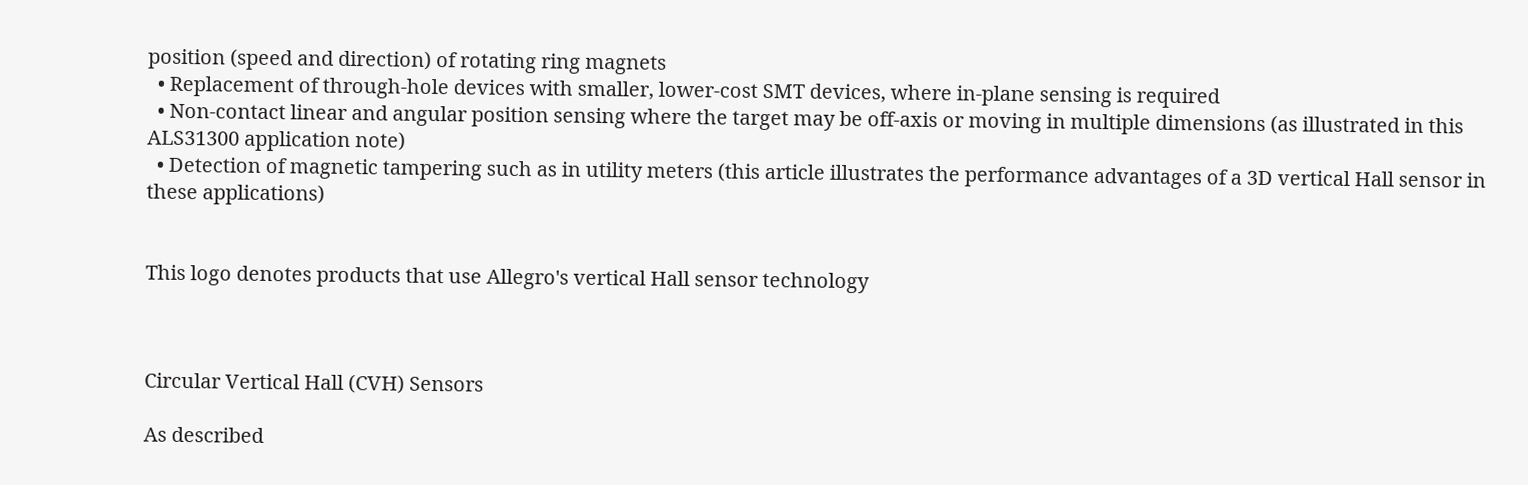position (speed and direction) of rotating ring magnets
  • Replacement of through-hole devices with smaller, lower-cost SMT devices, where in-plane sensing is required
  • Non-contact linear and angular position sensing where the target may be off-axis or moving in multiple dimensions (as illustrated in this ALS31300 application note)
  • Detection of magnetic tampering such as in utility meters (this article illustrates the performance advantages of a 3D vertical Hall sensor in these applications)


This logo denotes products that use Allegro's vertical Hall sensor technology



Circular Vertical Hall (CVH) Sensors

As described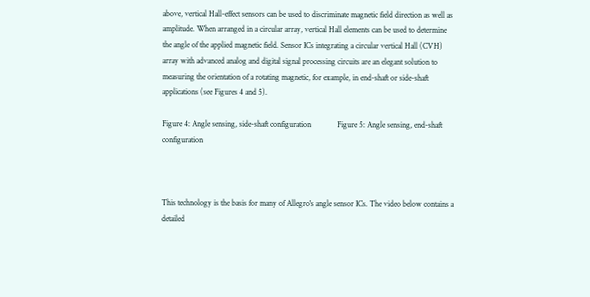above, vertical Hall-effect sensors can be used to discriminate magnetic field direction as well as amplitude. When arranged in a circular array, vertical Hall elements can be used to determine the angle of the applied magnetic field. Sensor ICs integrating a circular vertical Hall (CVH) array with advanced analog and digital signal processing circuits are an elegant solution to measuring the orientation of a rotating magnetic, for example, in end-shaft or side-shaft applications (see Figures 4 and 5).

Figure 4: Angle sensing, side-shaft configuration             Figure 5: Angle sensing, end-shaft configuration



This technology is the basis for many of Allegro's angle sensor ICs. The video below contains a detailed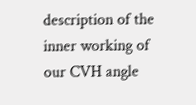description of the inner working of our CVH angle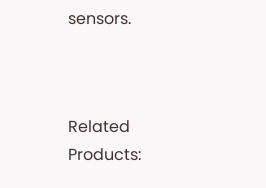sensors.



Related Products: